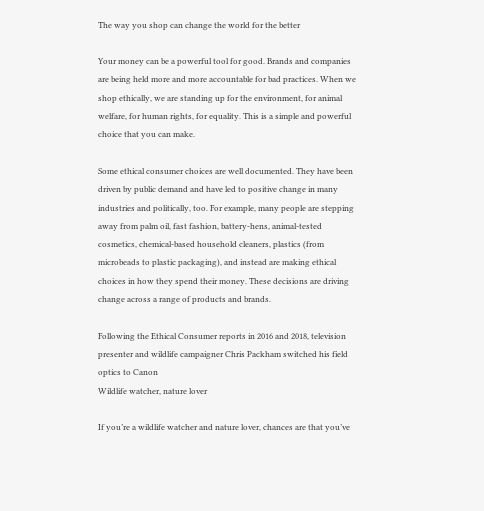The way you shop can change the world for the better

Your money can be a powerful tool for good. Brands and companies are being held more and more accountable for bad practices. When we shop ethically, we are standing up for the environment, for animal welfare, for human rights, for equality. This is a simple and powerful choice that you can make.

Some ethical consumer choices are well documented. They have been driven by public demand and have led to positive change in many industries and politically, too. For example, many people are stepping away from palm oil, fast fashion, battery-hens, animal-tested cosmetics, chemical-based household cleaners, plastics (from microbeads to plastic packaging), and instead are making ethical choices in how they spend their money. These decisions are driving change across a range of products and brands.

Following the Ethical Consumer reports in 2016 and 2018, television presenter and wildlife campaigner Chris Packham switched his field optics to Canon
Wildlife watcher, nature lover

If you’re a wildlife watcher and nature lover, chances are that you’ve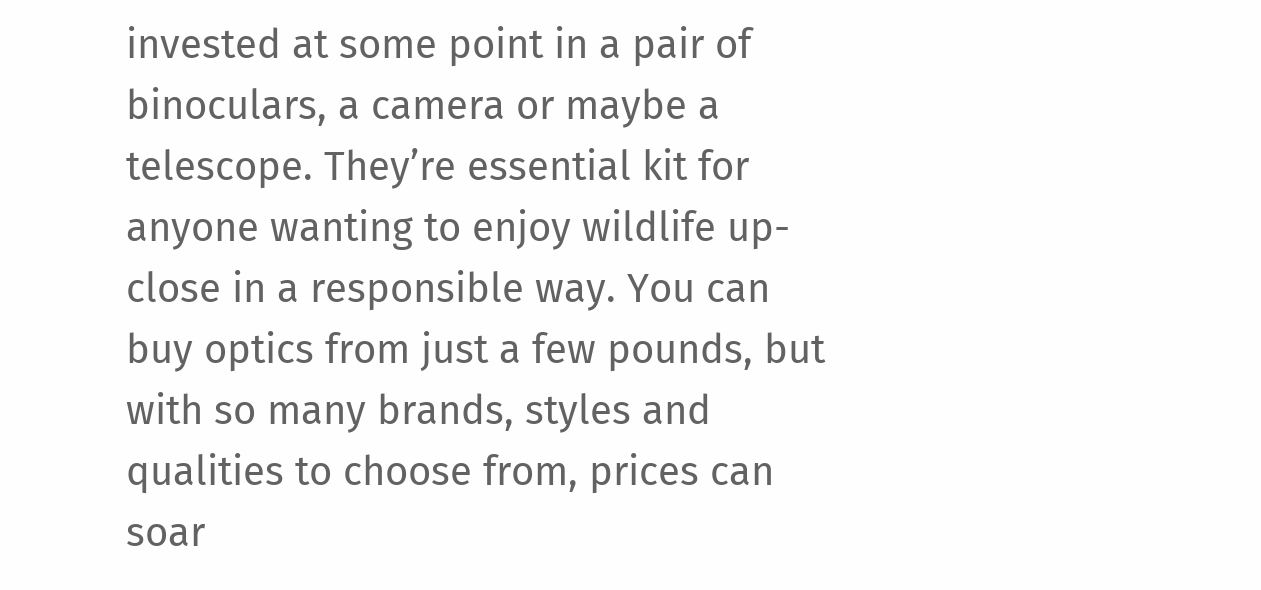invested at some point in a pair of binoculars, a camera or maybe a telescope. They’re essential kit for anyone wanting to enjoy wildlife up-close in a responsible way. You can buy optics from just a few pounds, but with so many brands, styles and qualities to choose from, prices can soar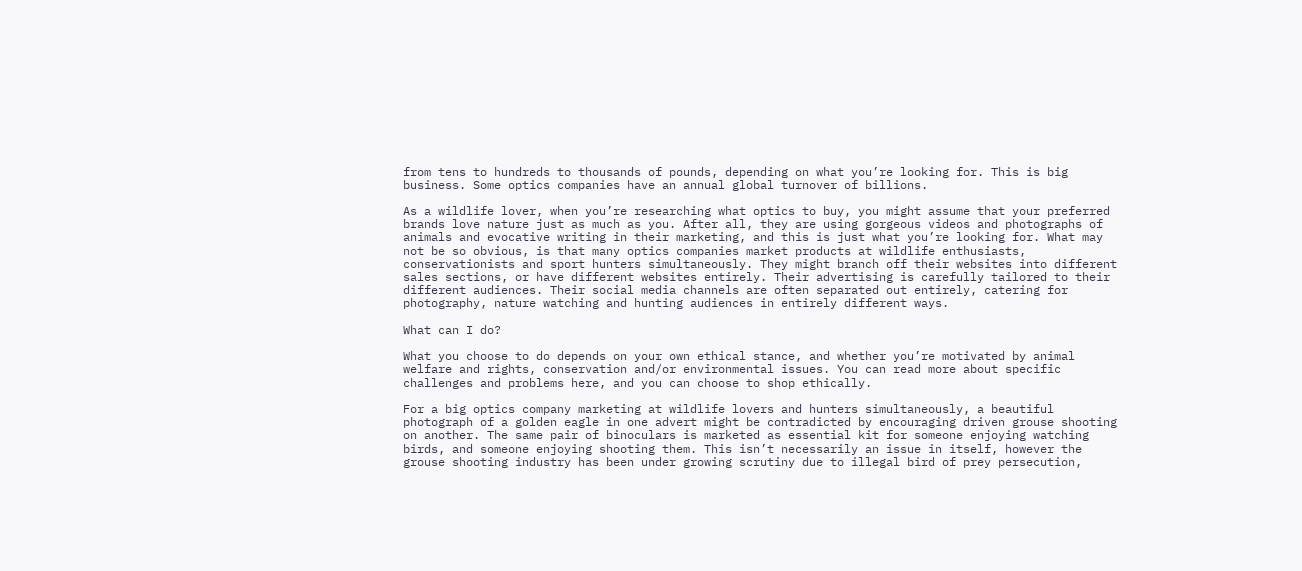from tens to hundreds to thousands of pounds, depending on what you’re looking for. This is big business. Some optics companies have an annual global turnover of billions.

As a wildlife lover, when you’re researching what optics to buy, you might assume that your preferred brands love nature just as much as you. After all, they are using gorgeous videos and photographs of animals and evocative writing in their marketing, and this is just what you’re looking for. What may not be so obvious, is that many optics companies market products at wildlife enthusiasts, conservationists and sport hunters simultaneously. They might branch off their websites into different sales sections, or have different websites entirely. Their advertising is carefully tailored to their different audiences. Their social media channels are often separated out entirely, catering for photography, nature watching and hunting audiences in entirely different ways.

What can I do?

What you choose to do depends on your own ethical stance, and whether you’re motivated by animal welfare and rights, conservation and/or environmental issues. You can read more about specific challenges and problems here, and you can choose to shop ethically.

For a big optics company marketing at wildlife lovers and hunters simultaneously, a beautiful photograph of a golden eagle in one advert might be contradicted by encouraging driven grouse shooting on another. The same pair of binoculars is marketed as essential kit for someone enjoying watching birds, and someone enjoying shooting them. This isn’t necessarily an issue in itself, however the grouse shooting industry has been under growing scrutiny due to illegal bird of prey persecution,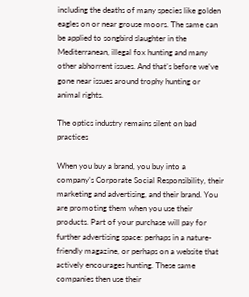including the deaths of many species like golden eagles on or near grouse moors. The same can be applied to songbird slaughter in the Mediterranean, illegal fox hunting and many other abhorrent issues. And that’s before we’ve gone near issues around trophy hunting or animal rights.

The optics industry remains silent on bad practices

When you buy a brand, you buy into a company’s Corporate Social Responsibility, their marketing and advertising, and their brand. You are promoting them when you use their products. Part of your purchase will pay for further advertising space: perhaps in a nature-friendly magazine, or perhaps on a website that actively encourages hunting. These same companies then use their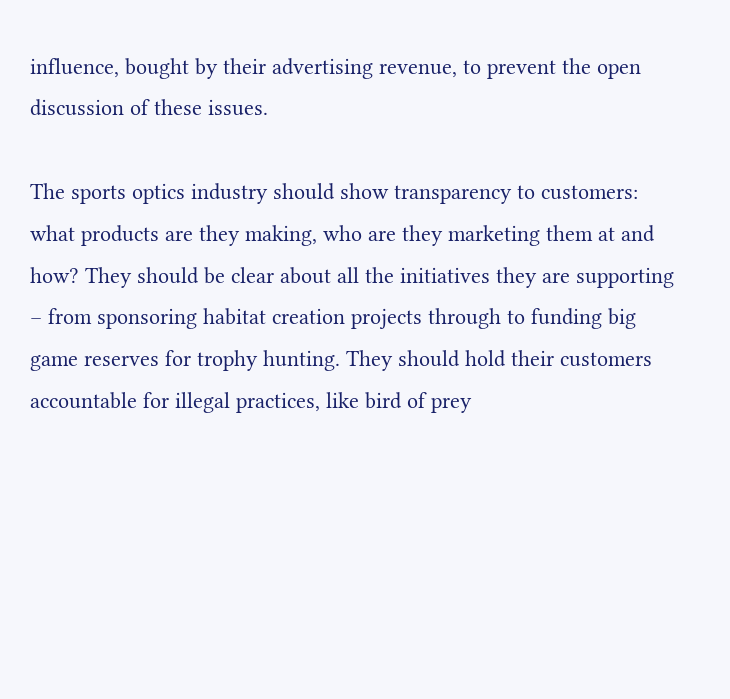influence, bought by their advertising revenue, to prevent the open discussion of these issues.

The sports optics industry should show transparency to customers: what products are they making, who are they marketing them at and how? They should be clear about all the initiatives they are supporting – from sponsoring habitat creation projects through to funding big game reserves for trophy hunting. They should hold their customers accountable for illegal practices, like bird of prey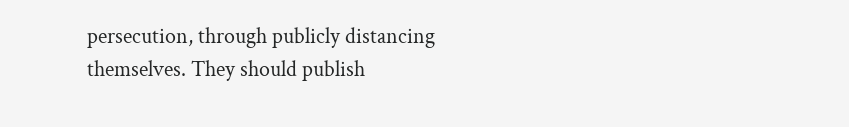persecution, through publicly distancing themselves. They should publish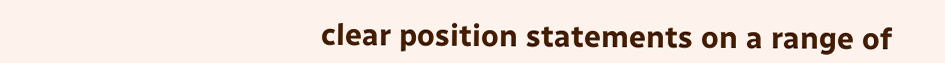clear position statements on a range of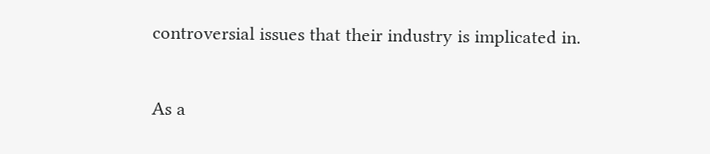controversial issues that their industry is implicated in.

As a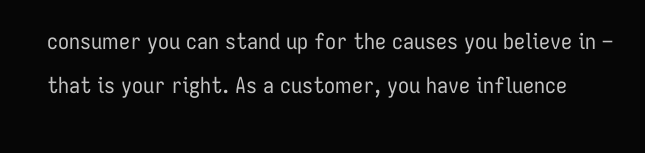consumer you can stand up for the causes you believe in – that is your right. As a customer, you have influence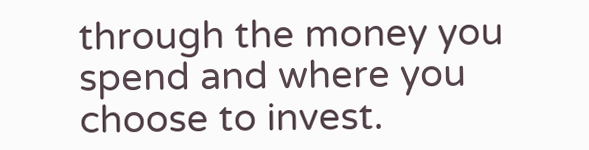through the money you spend and where you choose to invest.